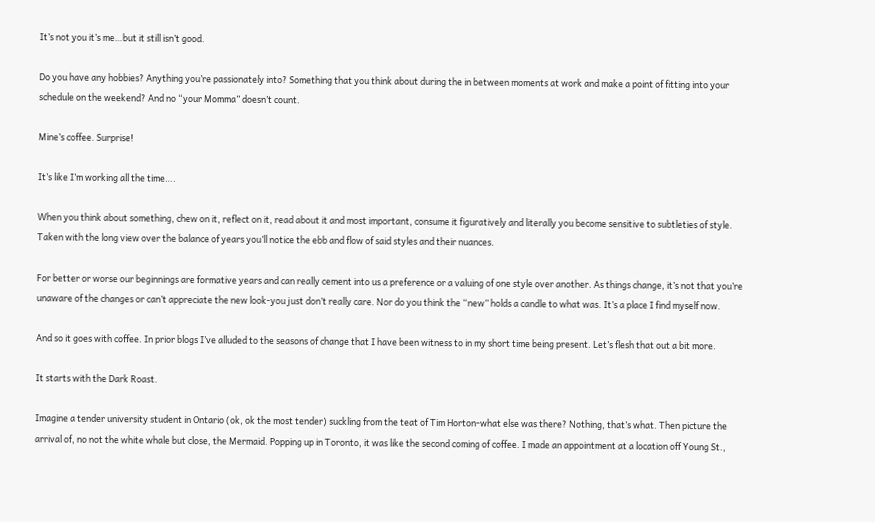It’s not you it’s me…but it still isn’t good.

Do you have any hobbies? Anything you’re passionately into? Something that you think about during the in between moments at work and make a point of fitting into your schedule on the weekend? And no “your Momma” doesn’t count.

Mine’s coffee. Surprise!

It’s like I’m working all the time….

When you think about something, chew on it, reflect on it, read about it and most important, consume it figuratively and literally you become sensitive to subtleties of style. Taken with the long view over the balance of years you’ll notice the ebb and flow of said styles and their nuances.

For better or worse our beginnings are formative years and can really cement into us a preference or a valuing of one style over another. As things change, it’s not that you’re unaware of the changes or can’t appreciate the new look-you just don’t really care. Nor do you think the “new” holds a candle to what was. It’s a place I find myself now.

And so it goes with coffee. In prior blogs I’ve alluded to the seasons of change that I have been witness to in my short time being present. Let’s flesh that out a bit more.

It starts with the Dark Roast.

Imagine a tender university student in Ontario (ok, ok the most tender) suckling from the teat of Tim Horton-what else was there? Nothing, that’s what. Then picture the arrival of, no not the white whale but close, the Mermaid. Popping up in Toronto, it was like the second coming of coffee. I made an appointment at a location off Young St.,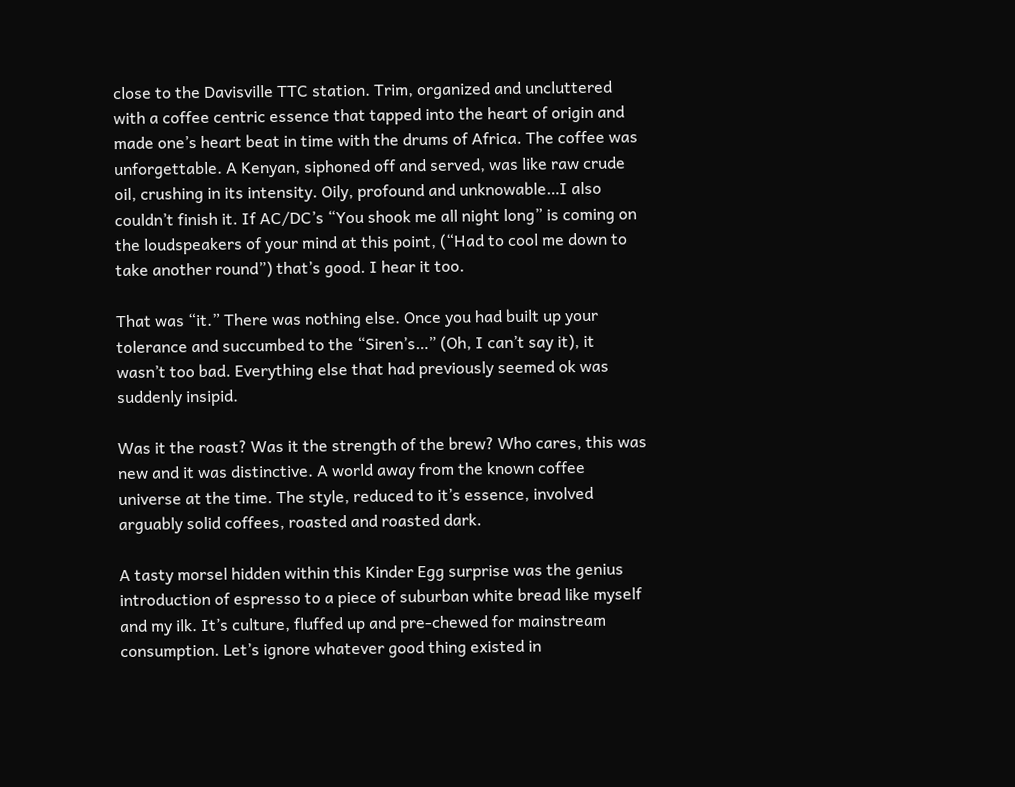close to the Davisville TTC station. Trim, organized and uncluttered with a coffee centric essence that tapped into the heart of origin and made one’s heart beat in time with the drums of Africa. The coffee was unforgettable. A Kenyan, siphoned off and served, was like raw crude oil, crushing in its intensity. Oily, profound and unknowable…I also couldn’t finish it. If AC/DC’s “You shook me all night long” is coming on the loudspeakers of your mind at this point, (“Had to cool me down to take another round”) that’s good. I hear it too.

That was “it.” There was nothing else. Once you had built up your tolerance and succumbed to the “Siren’s…” (Oh, I can’t say it), it wasn’t too bad. Everything else that had previously seemed ok was suddenly insipid.

Was it the roast? Was it the strength of the brew? Who cares, this was new and it was distinctive. A world away from the known coffee universe at the time. The style, reduced to it’s essence, involved arguably solid coffees, roasted and roasted dark.

A tasty morsel hidden within this Kinder Egg surprise was the genius introduction of espresso to a piece of suburban white bread like myself and my ilk. It’s culture, fluffed up and pre-chewed for mainstream consumption. Let’s ignore whatever good thing existed in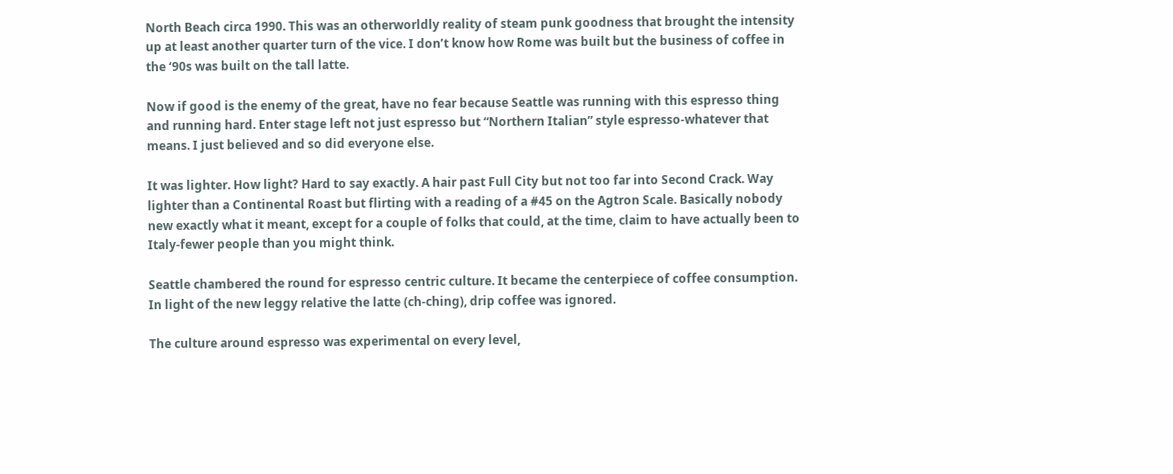North Beach circa 1990. This was an otherworldly reality of steam punk goodness that brought the intensity up at least another quarter turn of the vice. I don’t know how Rome was built but the business of coffee in the ‘90s was built on the tall latte.

Now if good is the enemy of the great, have no fear because Seattle was running with this espresso thing and running hard. Enter stage left not just espresso but “Northern Italian” style espresso-whatever that means. I just believed and so did everyone else.

It was lighter. How light? Hard to say exactly. A hair past Full City but not too far into Second Crack. Way lighter than a Continental Roast but flirting with a reading of a #45 on the Agtron Scale. Basically nobody new exactly what it meant, except for a couple of folks that could, at the time, claim to have actually been to Italy-fewer people than you might think.

Seattle chambered the round for espresso centric culture. It became the centerpiece of coffee consumption. In light of the new leggy relative the latte (ch-ching), drip coffee was ignored.

The culture around espresso was experimental on every level,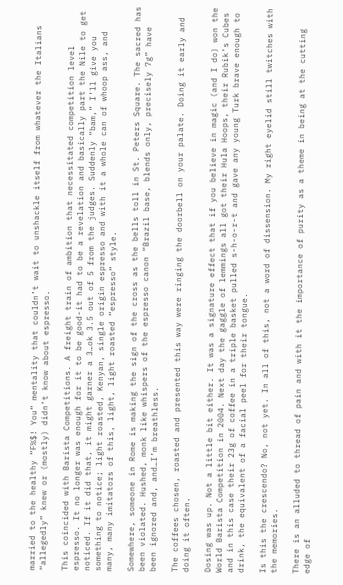married to the healthy “F%$! You” mentality that couldn’t wait to unshackle itself from whatever the Italians “allegedly” knew or (mostly) didn’t know about espresso.

This coincided with Barista Competitions. A freight train of ambition that necessitated competition level espresso. It no longer was enough for it to be good-it had to be a revelation and basically part the Nile to get noticed. If it did that, it might garner a 3…ok 3.5 out of 5 from the judges. Suddenly “bam,” I’ll give you something to notice; light roasted, Kenyan, single origin espresso and with it a whole can of whoop ass, and many, many imitators of this, light, light roasted “espresso” style.

Somewhere, someone in Rome is making the sign of the cross as the bells toll in St. Peters Square. The sacred has been violated. Hushed, monk like whispers of the espresso canon “Brazil base, blends only, precisely 7g” have been ignored and, and…I’m breathless.

The coffees chosen, roasted and presented this way were ringing the doorbell on your palate. Doing it early and doing it often.

Dosing was up. Not a little bit either. It was a signature effect that if you believe in magic (and I do) won the World Barista Competition in 2004. Next day the gaggle of lemmings all got their Hula Hoops, their Rubik’s Cubes and in this case their 23g of coffee in a triple basket pulled s-h-o-r-t and gave any young Turk brave enough to drink, the equivalent of a facial peel for their tongue.

Is this the crescendo? No, not yet. In all of this, not a word of dissension. My right eyelid still twitches with the memories.

There is an alluded to thread of pain and with it the importance of purity as a theme in being at the cutting edge of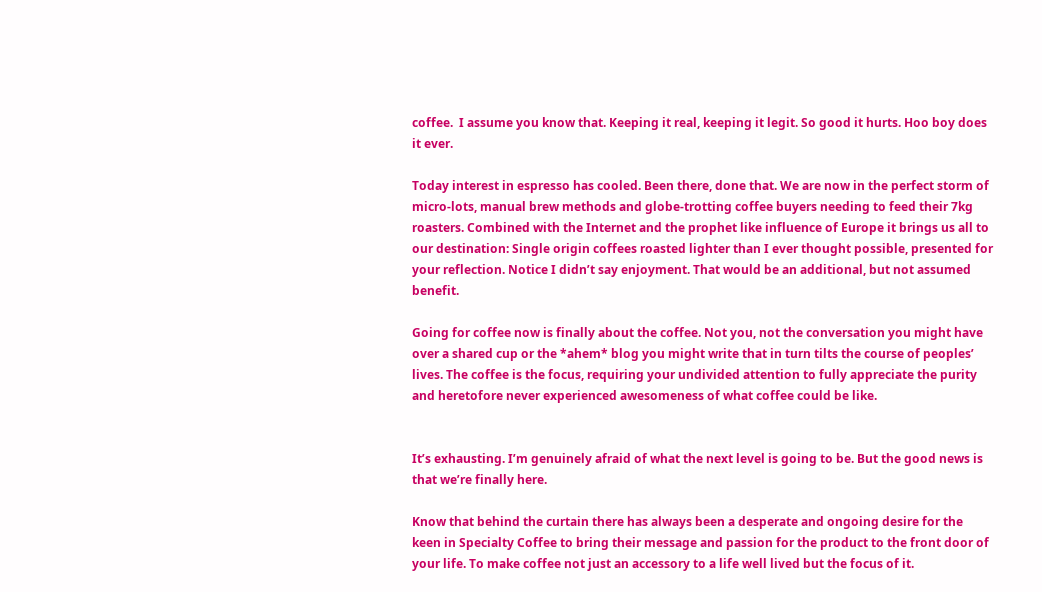coffee.  I assume you know that. Keeping it real, keeping it legit. So good it hurts. Hoo boy does it ever.

Today interest in espresso has cooled. Been there, done that. We are now in the perfect storm of micro-lots, manual brew methods and globe-trotting coffee buyers needing to feed their 7kg roasters. Combined with the Internet and the prophet like influence of Europe it brings us all to our destination: Single origin coffees roasted lighter than I ever thought possible, presented for your reflection. Notice I didn’t say enjoyment. That would be an additional, but not assumed benefit.

Going for coffee now is finally about the coffee. Not you, not the conversation you might have over a shared cup or the *ahem* blog you might write that in turn tilts the course of peoples’ lives. The coffee is the focus, requiring your undivided attention to fully appreciate the purity and heretofore never experienced awesomeness of what coffee could be like.


It’s exhausting. I’m genuinely afraid of what the next level is going to be. But the good news is that we’re finally here.

Know that behind the curtain there has always been a desperate and ongoing desire for the keen in Specialty Coffee to bring their message and passion for the product to the front door of your life. To make coffee not just an accessory to a life well lived but the focus of it.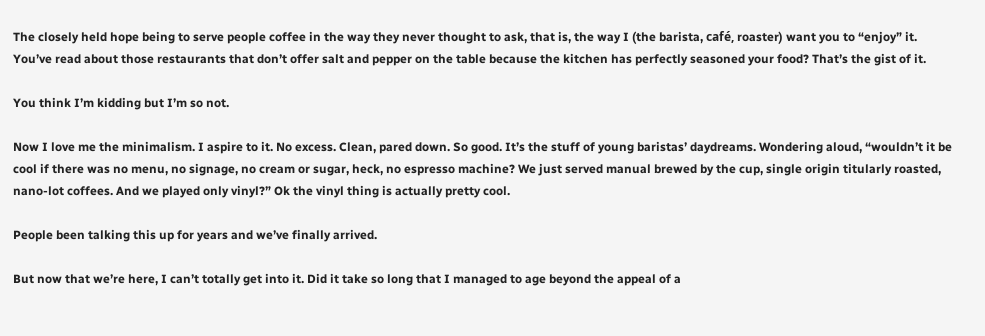The closely held hope being to serve people coffee in the way they never thought to ask, that is, the way I (the barista, café, roaster) want you to “enjoy” it. You’ve read about those restaurants that don’t offer salt and pepper on the table because the kitchen has perfectly seasoned your food? That’s the gist of it.

You think I’m kidding but I’m so not.

Now I love me the minimalism. I aspire to it. No excess. Clean, pared down. So good. It’s the stuff of young baristas’ daydreams. Wondering aloud, “wouldn’t it be cool if there was no menu, no signage, no cream or sugar, heck, no espresso machine? We just served manual brewed by the cup, single origin titularly roasted, nano-lot coffees. And we played only vinyl?” Ok the vinyl thing is actually pretty cool.

People been talking this up for years and we’ve finally arrived.

But now that we’re here, I can’t totally get into it. Did it take so long that I managed to age beyond the appeal of a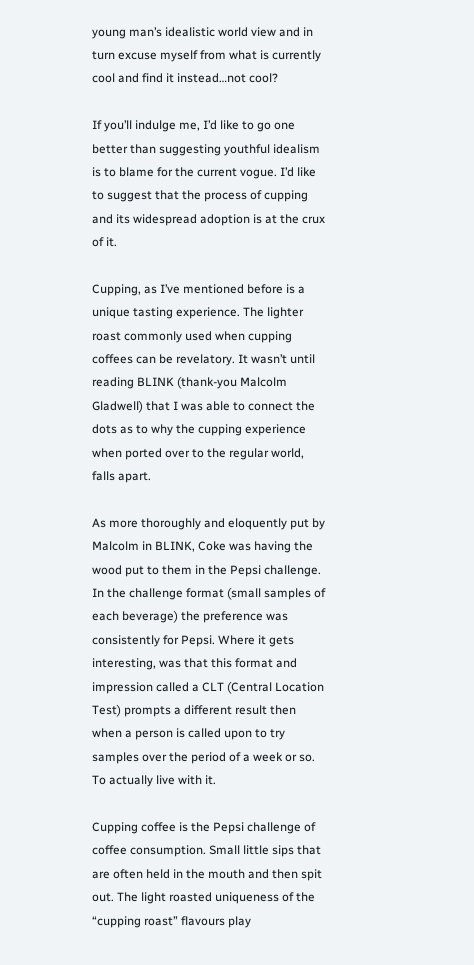young man’s idealistic world view and in turn excuse myself from what is currently cool and find it instead…not cool?

If you’ll indulge me, I’d like to go one better than suggesting youthful idealism is to blame for the current vogue. I’d like to suggest that the process of cupping and its widespread adoption is at the crux of it.

Cupping, as I’ve mentioned before is a unique tasting experience. The lighter roast commonly used when cupping coffees can be revelatory. It wasn’t until reading BLINK (thank-you Malcolm Gladwell) that I was able to connect the dots as to why the cupping experience when ported over to the regular world, falls apart.

As more thoroughly and eloquently put by Malcolm in BLINK, Coke was having the wood put to them in the Pepsi challenge. In the challenge format (small samples of each beverage) the preference was consistently for Pepsi. Where it gets interesting, was that this format and impression called a CLT (Central Location Test) prompts a different result then when a person is called upon to try samples over the period of a week or so. To actually live with it.

Cupping coffee is the Pepsi challenge of coffee consumption. Small little sips that are often held in the mouth and then spit out. The light roasted uniqueness of the “cupping roast” flavours play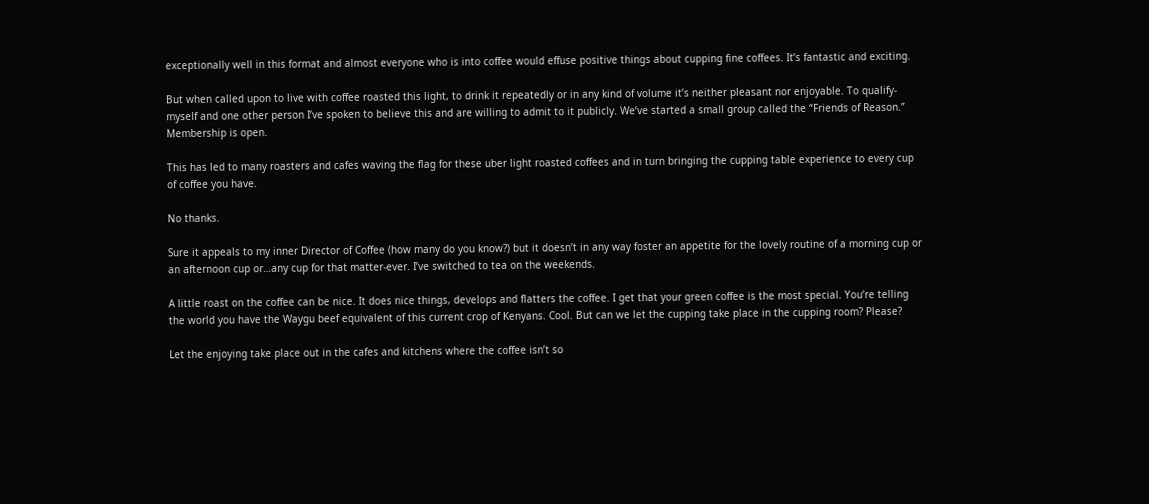exceptionally well in this format and almost everyone who is into coffee would effuse positive things about cupping fine coffees. It’s fantastic and exciting.

But when called upon to live with coffee roasted this light, to drink it repeatedly or in any kind of volume it’s neither pleasant nor enjoyable. To qualify-myself and one other person I’ve spoken to believe this and are willing to admit to it publicly. We’ve started a small group called the “Friends of Reason.” Membership is open.

This has led to many roasters and cafes waving the flag for these uber light roasted coffees and in turn bringing the cupping table experience to every cup of coffee you have.

No thanks.

Sure it appeals to my inner Director of Coffee (how many do you know?) but it doesn’t in any way foster an appetite for the lovely routine of a morning cup or an afternoon cup or…any cup for that matter-ever. I’ve switched to tea on the weekends.

A little roast on the coffee can be nice. It does nice things, develops and flatters the coffee. I get that your green coffee is the most special. You’re telling the world you have the Waygu beef equivalent of this current crop of Kenyans. Cool. But can we let the cupping take place in the cupping room? Please?

Let the enjoying take place out in the cafes and kitchens where the coffee isn’t so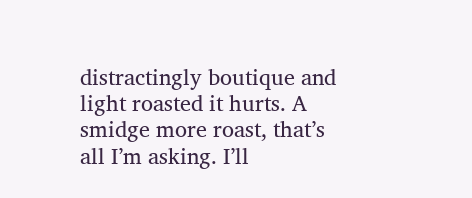distractingly boutique and light roasted it hurts. A smidge more roast, that’s all I’m asking. I’ll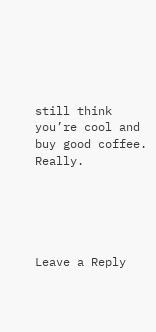still think you’re cool and buy good coffee. Really.





Leave a Reply